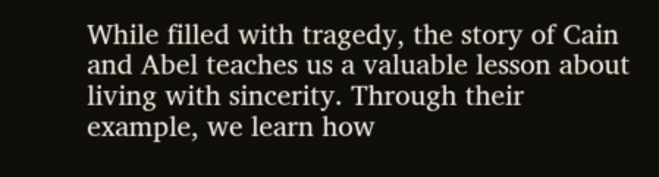While filled with tragedy, the story of Cain and Abel teaches us a valuable lesson about living with sincerity. Through their example, we learn how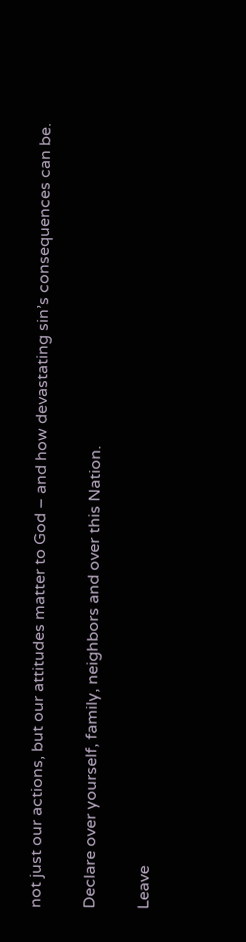not just our actions, but our attitudes matter to God – and how devastating sin’s consequences can be.

Declare over yourself, family, neighbors and over this Nation.

Leave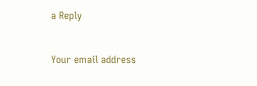a Reply

Your email address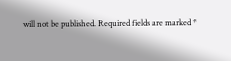will not be published. Required fields are marked *